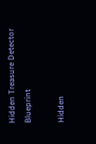Hidden Treasure Detector Blueprint

Hidden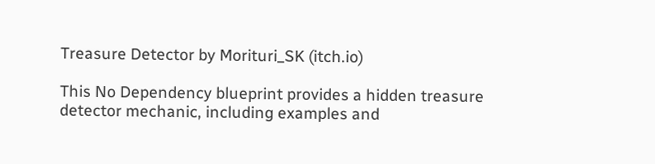Treasure Detector by Morituri_SK (itch.io)

This No Dependency blueprint provides a hidden treasure detector mechanic, including examples and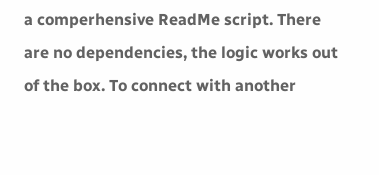a comperhensive ReadMe script. There are no dependencies, the logic works out of the box. To connect with another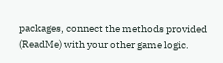packages, connect the methods provided (ReadMe) with your other game logic.